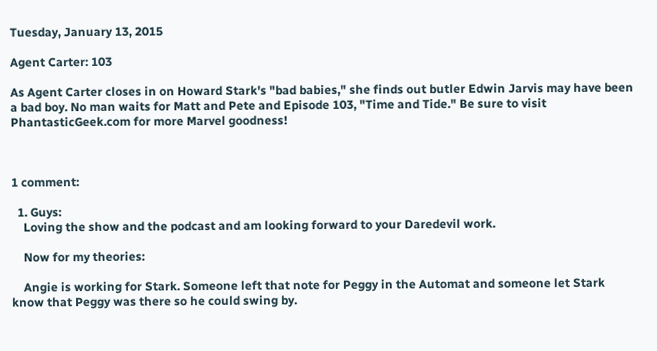Tuesday, January 13, 2015

Agent Carter: 103

As Agent Carter closes in on Howard Stark's "bad babies," she finds out butler Edwin Jarvis may have been a bad boy. No man waits for Matt and Pete and Episode 103, "Time and Tide." Be sure to visit PhantasticGeek.com for more Marvel goodness!



1 comment:

  1. Guys:
    Loving the show and the podcast and am looking forward to your Daredevil work.

    Now for my theories:

    Angie is working for Stark. Someone left that note for Peggy in the Automat and someone let Stark know that Peggy was there so he could swing by.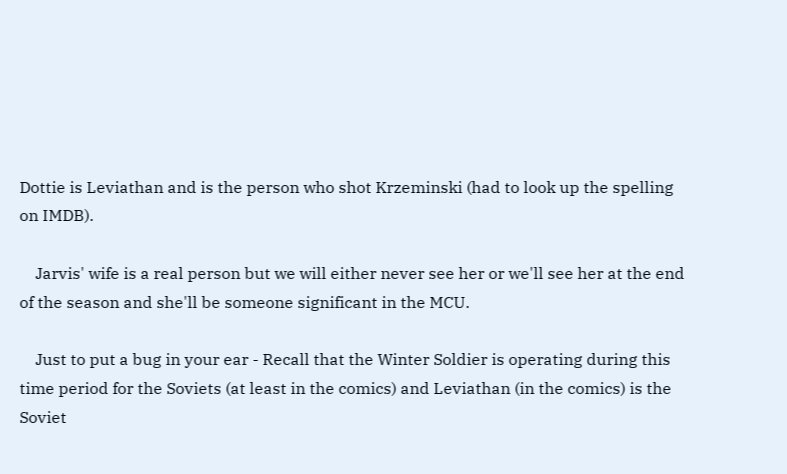Dottie is Leviathan and is the person who shot Krzeminski (had to look up the spelling on IMDB).

    Jarvis' wife is a real person but we will either never see her or we'll see her at the end of the season and she'll be someone significant in the MCU.

    Just to put a bug in your ear - Recall that the Winter Soldier is operating during this time period for the Soviets (at least in the comics) and Leviathan (in the comics) is the Soviet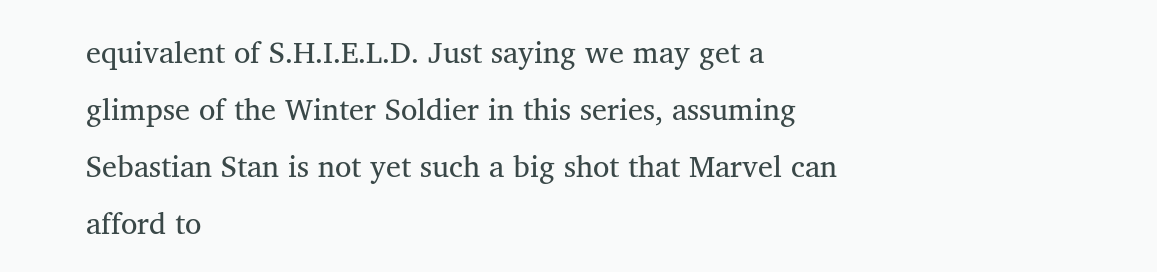equivalent of S.H.I.E.L.D. Just saying we may get a glimpse of the Winter Soldier in this series, assuming Sebastian Stan is not yet such a big shot that Marvel can afford to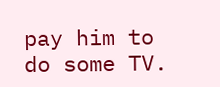pay him to do some TV.